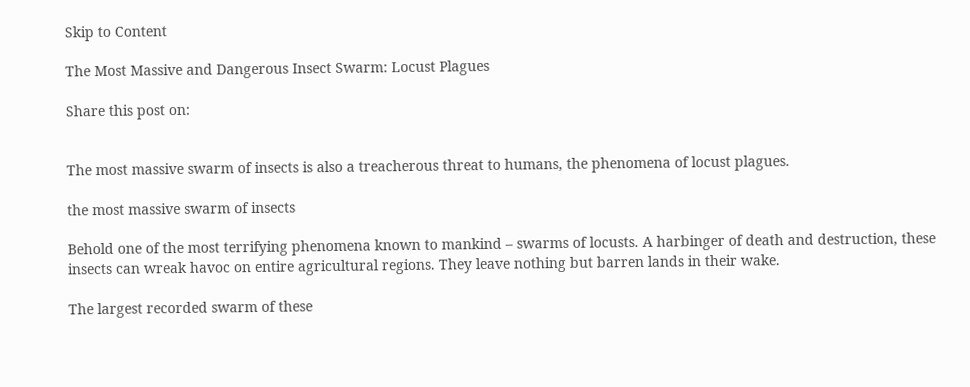Skip to Content

The Most Massive and Dangerous Insect Swarm: Locust Plagues

Share this post on:


The most massive swarm of insects is also a treacherous threat to humans, the phenomena of locust plagues.

the most massive swarm of insects

Behold one of the most terrifying phenomena known to mankind – swarms of locusts. A harbinger of death and destruction, these insects can wreak havoc on entire agricultural regions. They leave nothing but barren lands in their wake.

The largest recorded swarm of these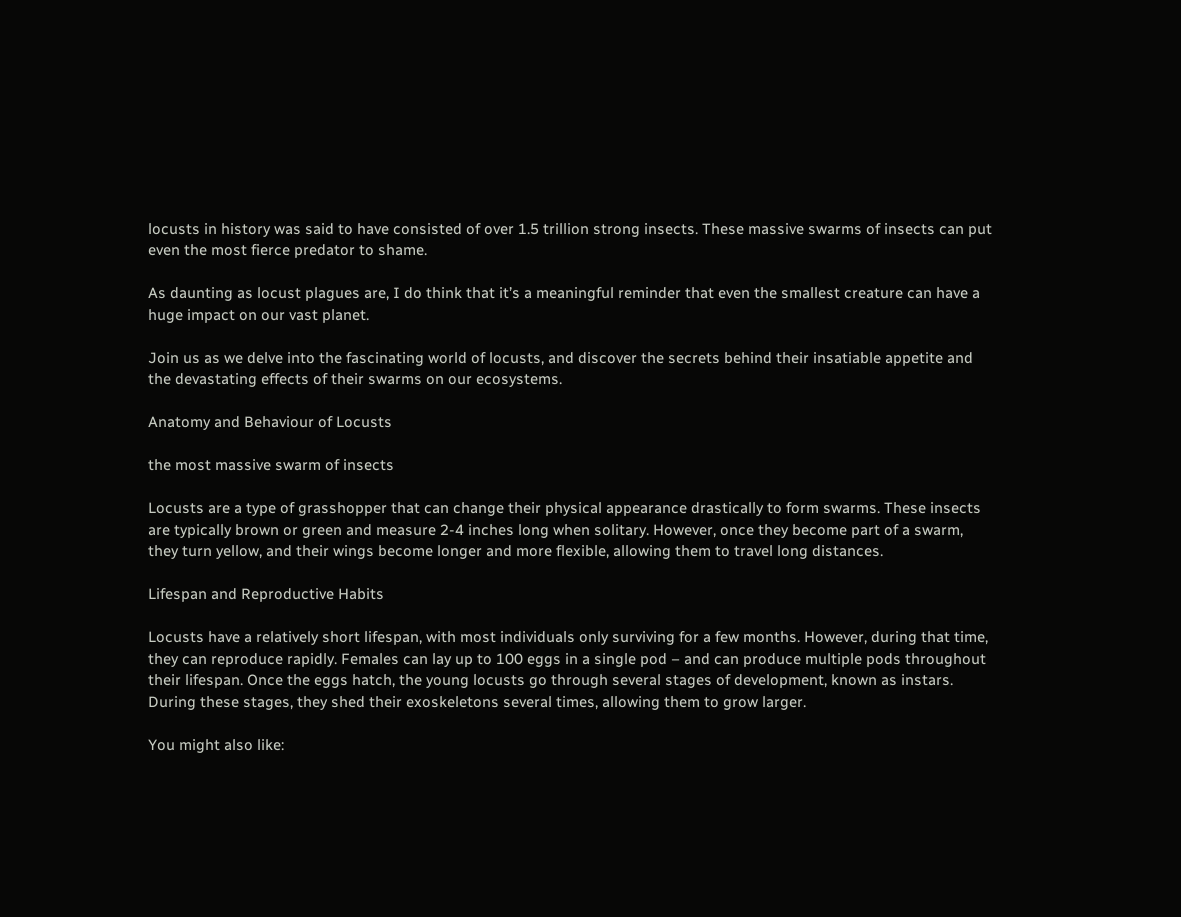locusts in history was said to have consisted of over 1.5 trillion strong insects. These massive swarms of insects can put even the most fierce predator to shame.

As daunting as locust plagues are, I do think that it’s a meaningful reminder that even the smallest creature can have a huge impact on our vast planet.

Join us as we delve into the fascinating world of locusts, and discover the secrets behind their insatiable appetite and the devastating effects of their swarms on our ecosystems.

Anatomy and Behaviour of Locusts

the most massive swarm of insects

Locusts are a type of grasshopper that can change their physical appearance drastically to form swarms. These insects are typically brown or green and measure 2-4 inches long when solitary. However, once they become part of a swarm, they turn yellow, and their wings become longer and more flexible, allowing them to travel long distances.

Lifespan and Reproductive Habits

Locusts have a relatively short lifespan, with most individuals only surviving for a few months. However, during that time, they can reproduce rapidly. Females can lay up to 100 eggs in a single pod – and can produce multiple pods throughout their lifespan. Once the eggs hatch, the young locusts go through several stages of development, known as instars. During these stages, they shed their exoskeletons several times, allowing them to grow larger.

You might also like: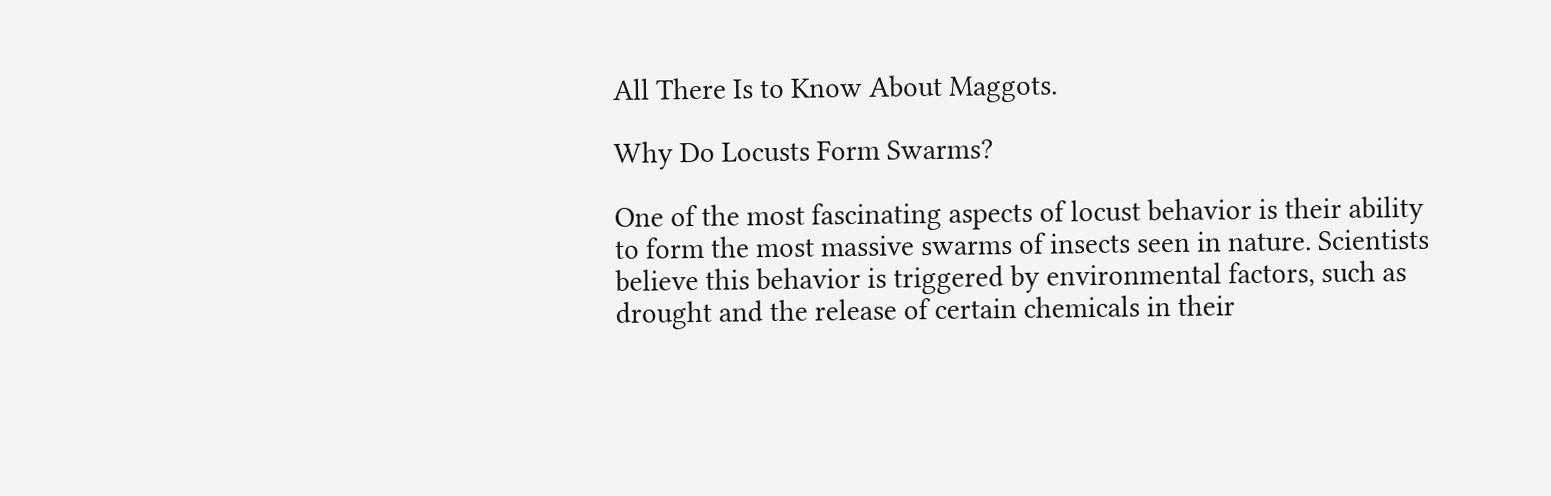All There Is to Know About Maggots.

Why Do Locusts Form Swarms?

One of the most fascinating aspects of locust behavior is their ability to form the most massive swarms of insects seen in nature. Scientists believe this behavior is triggered by environmental factors, such as drought and the release of certain chemicals in their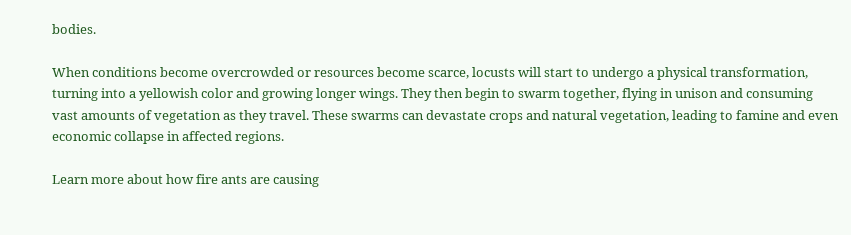bodies.

When conditions become overcrowded or resources become scarce, locusts will start to undergo a physical transformation, turning into a yellowish color and growing longer wings. They then begin to swarm together, flying in unison and consuming vast amounts of vegetation as they travel. These swarms can devastate crops and natural vegetation, leading to famine and even economic collapse in affected regions.

Learn more about how fire ants are causing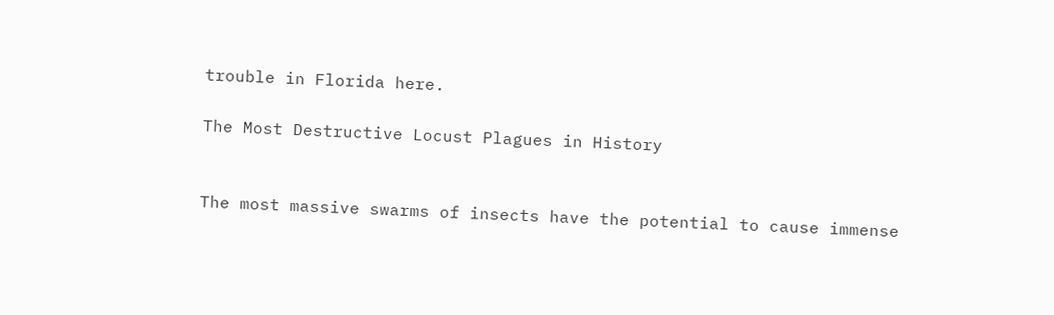trouble in Florida here.

The Most Destructive Locust Plagues in History


The most massive swarms of insects have the potential to cause immense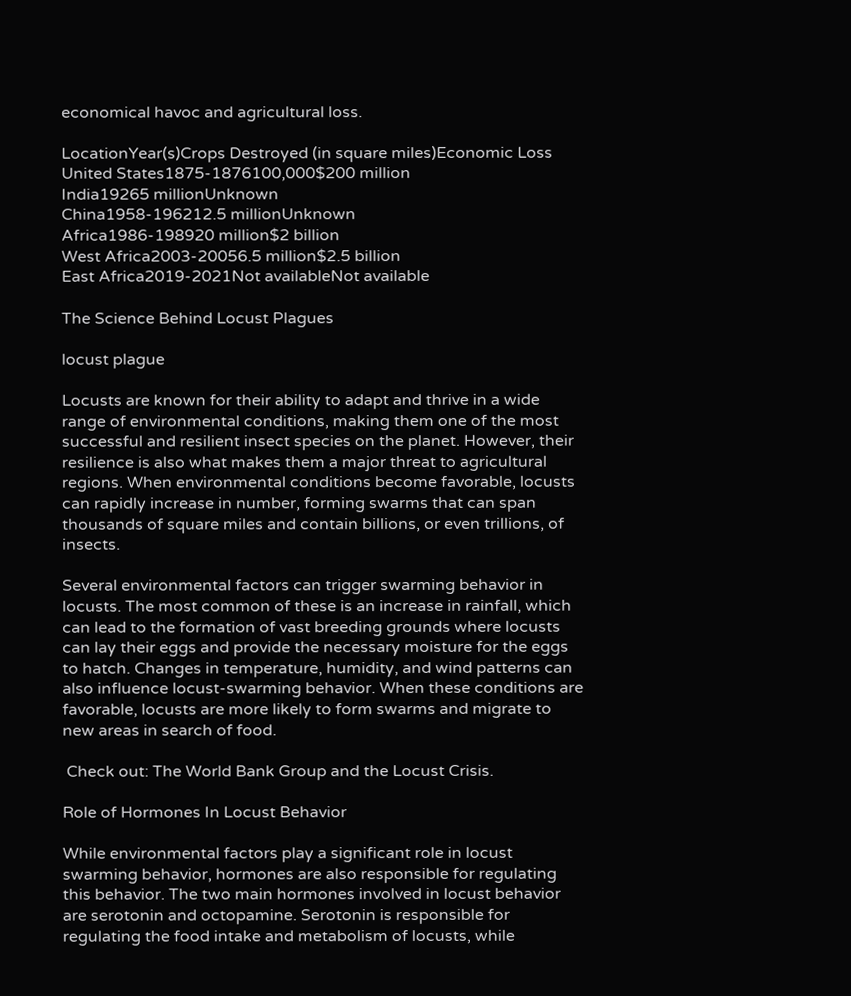economical havoc and agricultural loss.

LocationYear(s)Crops Destroyed (in square miles)Economic Loss
United States1875-1876100,000$200 million
India19265 millionUnknown
China1958-196212.5 millionUnknown
Africa1986-198920 million$2 billion
West Africa2003-20056.5 million$2.5 billion
East Africa2019-2021Not availableNot available

The Science Behind Locust Plagues

locust plague

Locusts are known for their ability to adapt and thrive in a wide range of environmental conditions, making them one of the most successful and resilient insect species on the planet. However, their resilience is also what makes them a major threat to agricultural regions. When environmental conditions become favorable, locusts can rapidly increase in number, forming swarms that can span thousands of square miles and contain billions, or even trillions, of insects.

Several environmental factors can trigger swarming behavior in locusts. The most common of these is an increase in rainfall, which can lead to the formation of vast breeding grounds where locusts can lay their eggs and provide the necessary moisture for the eggs to hatch. Changes in temperature, humidity, and wind patterns can also influence locust-swarming behavior. When these conditions are favorable, locusts are more likely to form swarms and migrate to new areas in search of food.

 Check out: The World Bank Group and the Locust Crisis.

Role of Hormones In Locust Behavior

While environmental factors play a significant role in locust swarming behavior, hormones are also responsible for regulating this behavior. The two main hormones involved in locust behavior are serotonin and octopamine. Serotonin is responsible for regulating the food intake and metabolism of locusts, while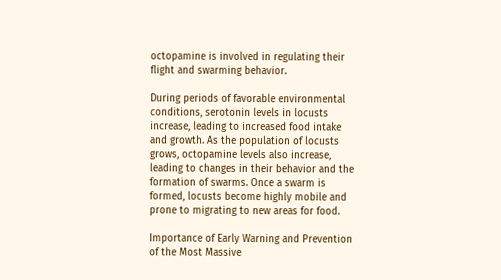octopamine is involved in regulating their flight and swarming behavior.

During periods of favorable environmental conditions, serotonin levels in locusts increase, leading to increased food intake and growth. As the population of locusts grows, octopamine levels also increase, leading to changes in their behavior and the formation of swarms. Once a swarm is formed, locusts become highly mobile and prone to migrating to new areas for food.

Importance of Early Warning and Prevention of the Most Massive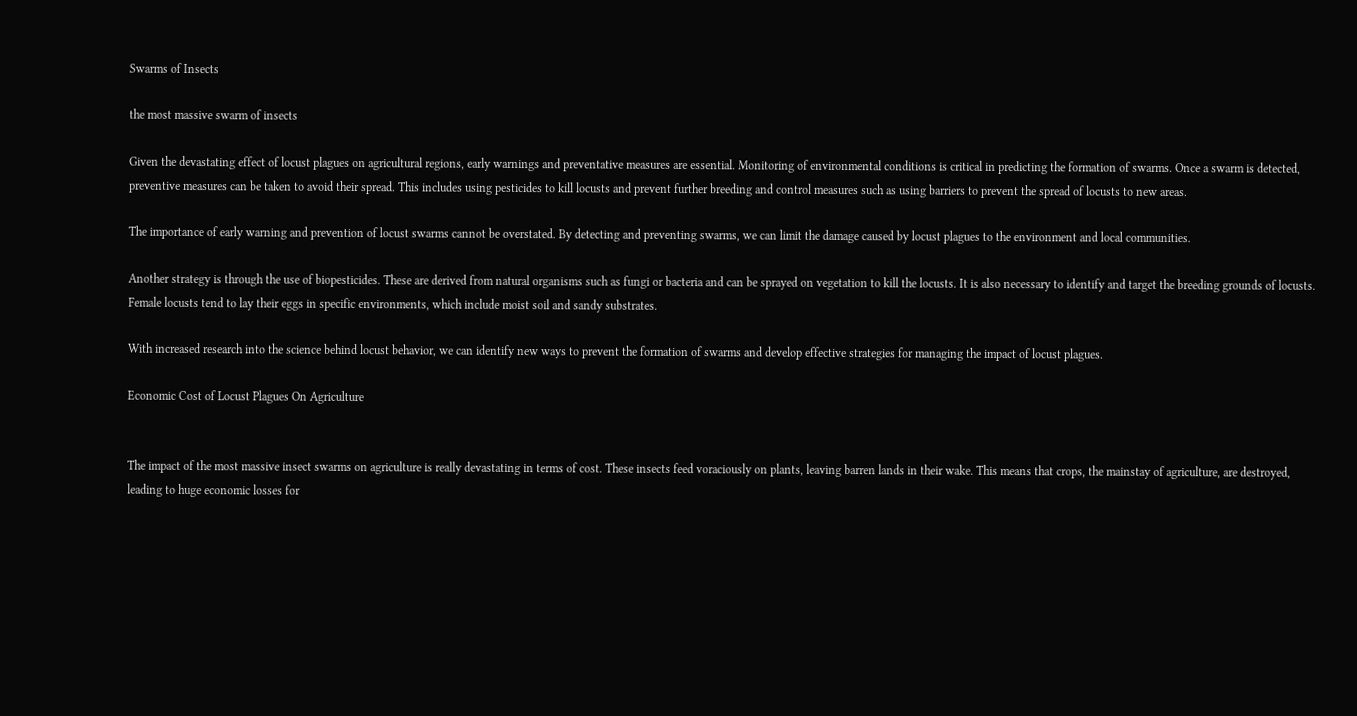Swarms of Insects

the most massive swarm of insects

Given the devastating effect of locust plagues on agricultural regions, early warnings and preventative measures are essential. Monitoring of environmental conditions is critical in predicting the formation of swarms. Once a swarm is detected, preventive measures can be taken to avoid their spread. This includes using pesticides to kill locusts and prevent further breeding and control measures such as using barriers to prevent the spread of locusts to new areas.

The importance of early warning and prevention of locust swarms cannot be overstated. By detecting and preventing swarms, we can limit the damage caused by locust plagues to the environment and local communities.

Another strategy is through the use of biopesticides. These are derived from natural organisms such as fungi or bacteria and can be sprayed on vegetation to kill the locusts. It is also necessary to identify and target the breeding grounds of locusts. Female locusts tend to lay their eggs in specific environments, which include moist soil and sandy substrates.

With increased research into the science behind locust behavior, we can identify new ways to prevent the formation of swarms and develop effective strategies for managing the impact of locust plagues.

Economic Cost of Locust Plagues On Agriculture


The impact of the most massive insect swarms on agriculture is really devastating in terms of cost. These insects feed voraciously on plants, leaving barren lands in their wake. This means that crops, the mainstay of agriculture, are destroyed, leading to huge economic losses for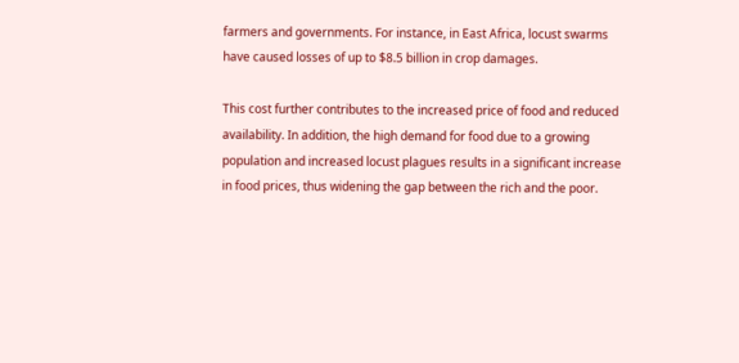farmers and governments. For instance, in East Africa, locust swarms have caused losses of up to $8.5 billion in crop damages.

This cost further contributes to the increased price of food and reduced availability. In addition, the high demand for food due to a growing population and increased locust plagues results in a significant increase in food prices, thus widening the gap between the rich and the poor.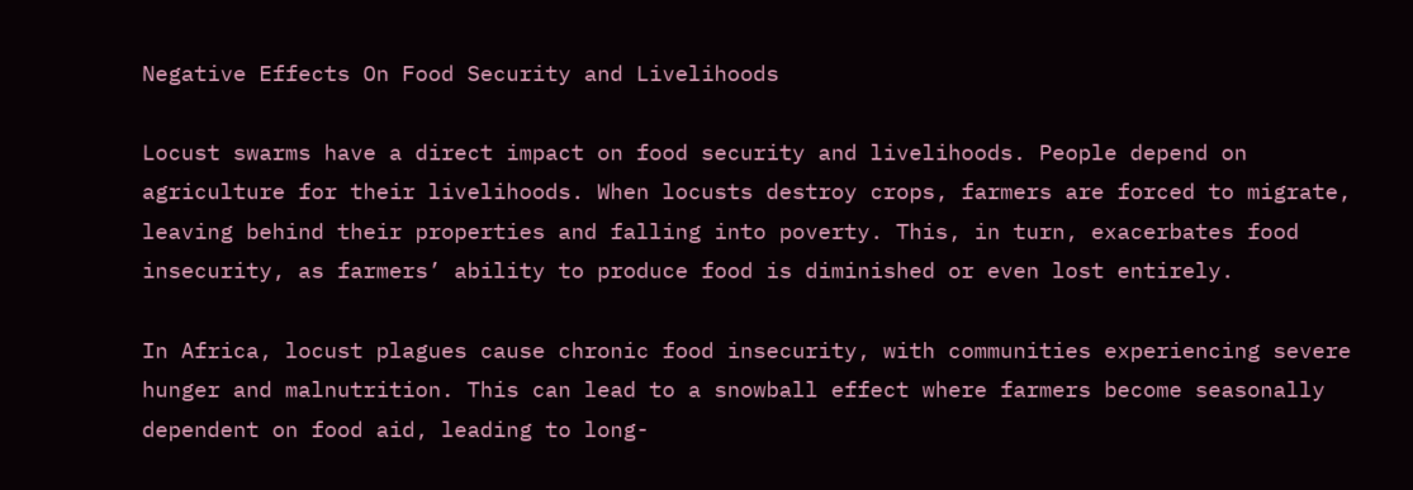Negative Effects On Food Security and Livelihoods

Locust swarms have a direct impact on food security and livelihoods. People depend on agriculture for their livelihoods. When locusts destroy crops, farmers are forced to migrate, leaving behind their properties and falling into poverty. This, in turn, exacerbates food insecurity, as farmers’ ability to produce food is diminished or even lost entirely.

In Africa, locust plagues cause chronic food insecurity, with communities experiencing severe hunger and malnutrition. This can lead to a snowball effect where farmers become seasonally dependent on food aid, leading to long-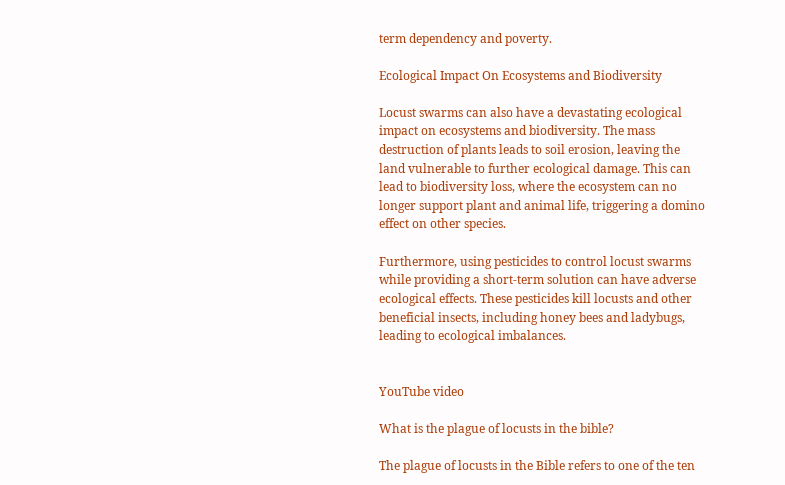term dependency and poverty.

Ecological Impact On Ecosystems and Biodiversity

Locust swarms can also have a devastating ecological impact on ecosystems and biodiversity. The mass destruction of plants leads to soil erosion, leaving the land vulnerable to further ecological damage. This can lead to biodiversity loss, where the ecosystem can no longer support plant and animal life, triggering a domino effect on other species.

Furthermore, using pesticides to control locust swarms while providing a short-term solution can have adverse ecological effects. These pesticides kill locusts and other beneficial insects, including honey bees and ladybugs, leading to ecological imbalances.


YouTube video

What is the plague of locusts in the bible?

The plague of locusts in the Bible refers to one of the ten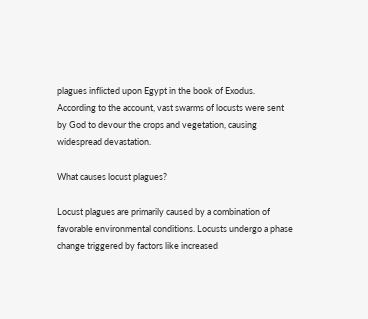plagues inflicted upon Egypt in the book of Exodus. According to the account, vast swarms of locusts were sent by God to devour the crops and vegetation, causing widespread devastation.

What causes locust plagues?

Locust plagues are primarily caused by a combination of favorable environmental conditions. Locusts undergo a phase change triggered by factors like increased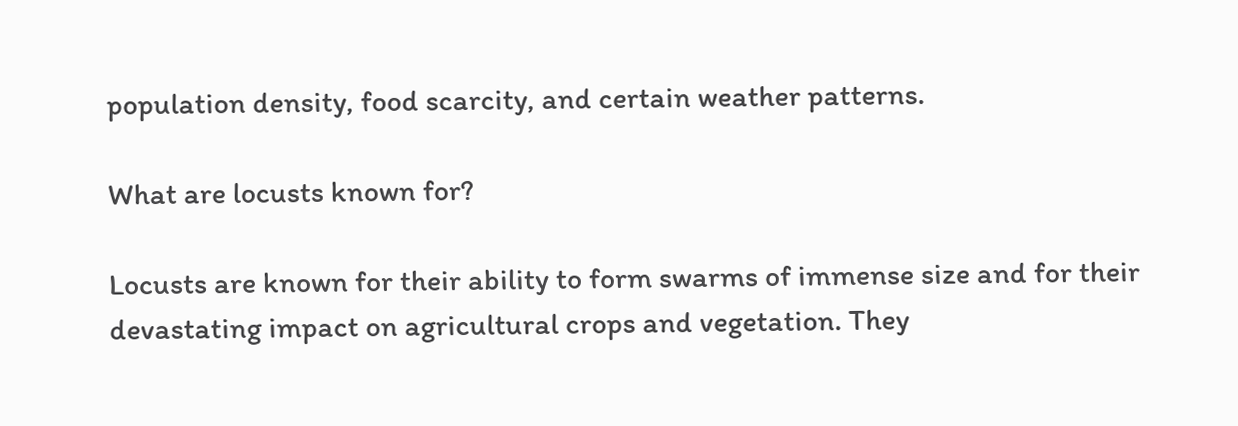population density, food scarcity, and certain weather patterns.

What are locusts known for?

Locusts are known for their ability to form swarms of immense size and for their devastating impact on agricultural crops and vegetation. They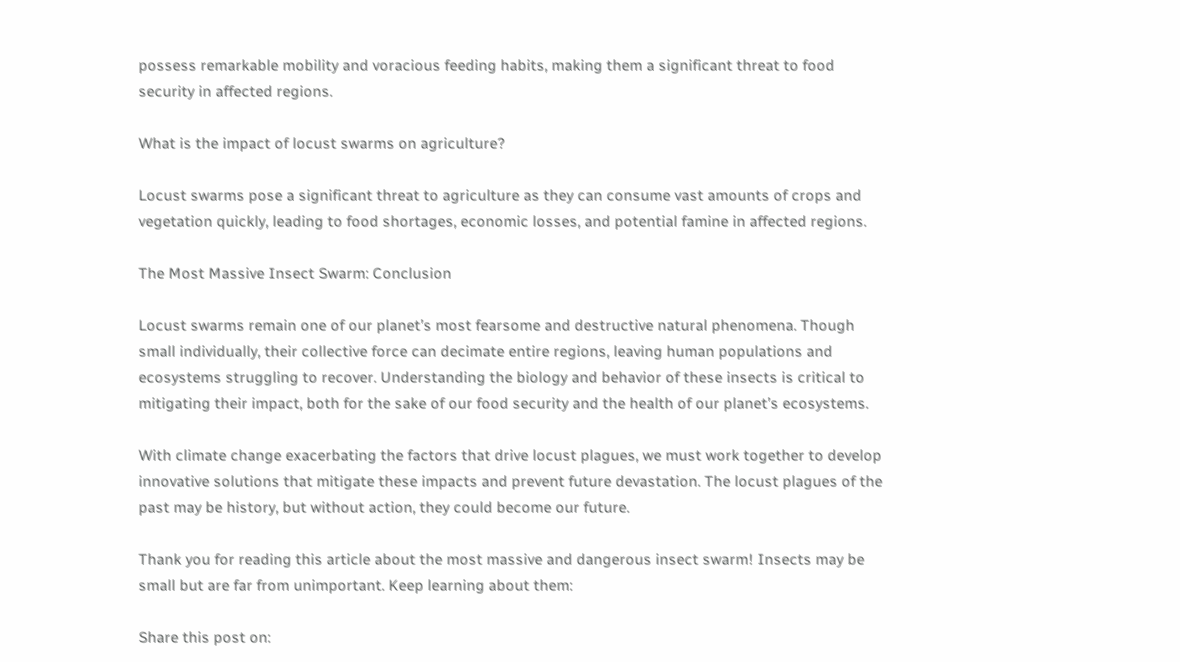possess remarkable mobility and voracious feeding habits, making them a significant threat to food security in affected regions.

What is the impact of locust swarms on agriculture?

Locust swarms pose a significant threat to agriculture as they can consume vast amounts of crops and vegetation quickly, leading to food shortages, economic losses, and potential famine in affected regions.

The Most Massive Insect Swarm: Conclusion

Locust swarms remain one of our planet’s most fearsome and destructive natural phenomena. Though small individually, their collective force can decimate entire regions, leaving human populations and ecosystems struggling to recover. Understanding the biology and behavior of these insects is critical to mitigating their impact, both for the sake of our food security and the health of our planet’s ecosystems.

With climate change exacerbating the factors that drive locust plagues, we must work together to develop innovative solutions that mitigate these impacts and prevent future devastation. The locust plagues of the past may be history, but without action, they could become our future.

Thank you for reading this article about the most massive and dangerous insect swarm! Insects may be small but are far from unimportant. Keep learning about them:

Share this post on: